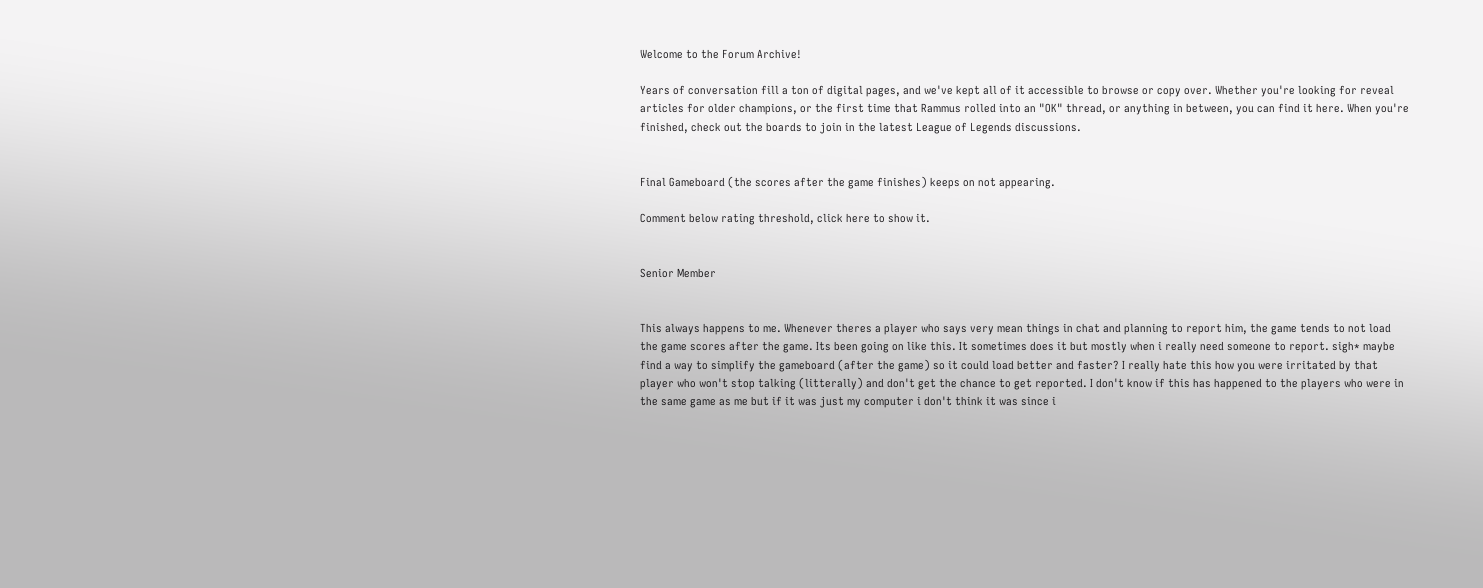Welcome to the Forum Archive!

Years of conversation fill a ton of digital pages, and we've kept all of it accessible to browse or copy over. Whether you're looking for reveal articles for older champions, or the first time that Rammus rolled into an "OK" thread, or anything in between, you can find it here. When you're finished, check out the boards to join in the latest League of Legends discussions.


Final Gameboard (the scores after the game finishes) keeps on not appearing.

Comment below rating threshold, click here to show it.


Senior Member


This always happens to me. Whenever theres a player who says very mean things in chat and planning to report him, the game tends to not load the game scores after the game. Its been going on like this. It sometimes does it but mostly when i really need someone to report. sigh* maybe find a way to simplify the gameboard (after the game) so it could load better and faster? I really hate this how you were irritated by that player who won't stop talking (litterally) and don't get the chance to get reported. I don't know if this has happened to the players who were in the same game as me but if it was just my computer i don't think it was since i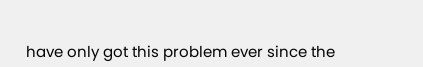have only got this problem ever since the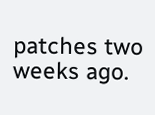patches two weeks ago.